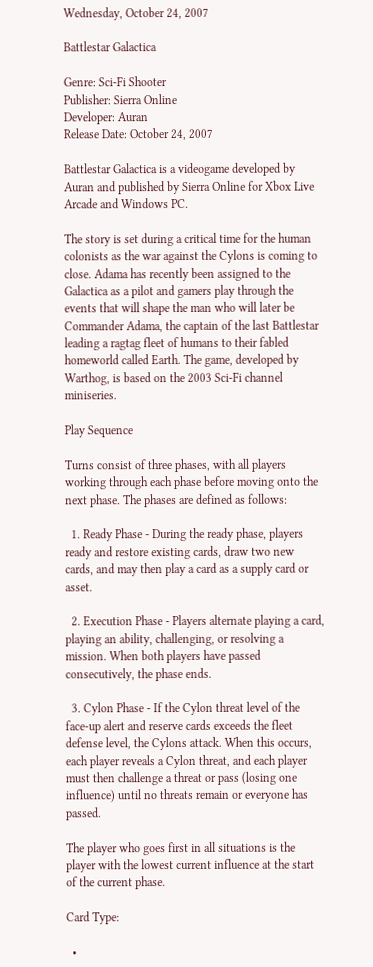Wednesday, October 24, 2007

Battlestar Galactica

Genre: Sci-Fi Shooter
Publisher: Sierra Online
Developer: Auran
Release Date: October 24, 2007

Battlestar Galactica is a videogame developed by Auran and published by Sierra Online for Xbox Live Arcade and Windows PC.

The story is set during a critical time for the human colonists as the war against the Cylons is coming to close. Adama has recently been assigned to the Galactica as a pilot and gamers play through the events that will shape the man who will later be Commander Adama, the captain of the last Battlestar leading a ragtag fleet of humans to their fabled homeworld called Earth. The game, developed by Warthog, is based on the 2003 Sci-Fi channel miniseries.

Play Sequence

Turns consist of three phases, with all players working through each phase before moving onto the next phase. The phases are defined as follows:

  1. Ready Phase - During the ready phase, players ready and restore existing cards, draw two new cards, and may then play a card as a supply card or asset.

  2. Execution Phase - Players alternate playing a card, playing an ability, challenging, or resolving a mission. When both players have passed consecutively, the phase ends.

  3. Cylon Phase - If the Cylon threat level of the face-up alert and reserve cards exceeds the fleet defense level, the Cylons attack. When this occurs, each player reveals a Cylon threat, and each player must then challenge a threat or pass (losing one influence) until no threats remain or everyone has passed.

The player who goes first in all situations is the player with the lowest current influence at the start of the current phase.

Card Type:

  •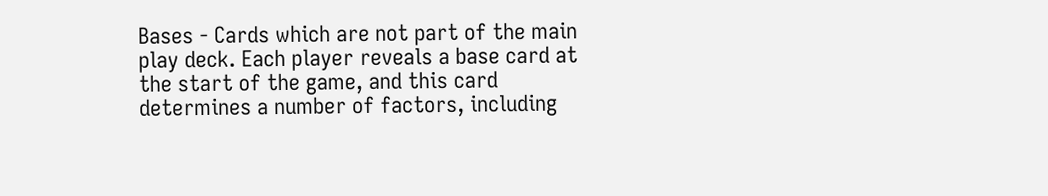Bases - Cards which are not part of the main play deck. Each player reveals a base card at the start of the game, and this card determines a number of factors, including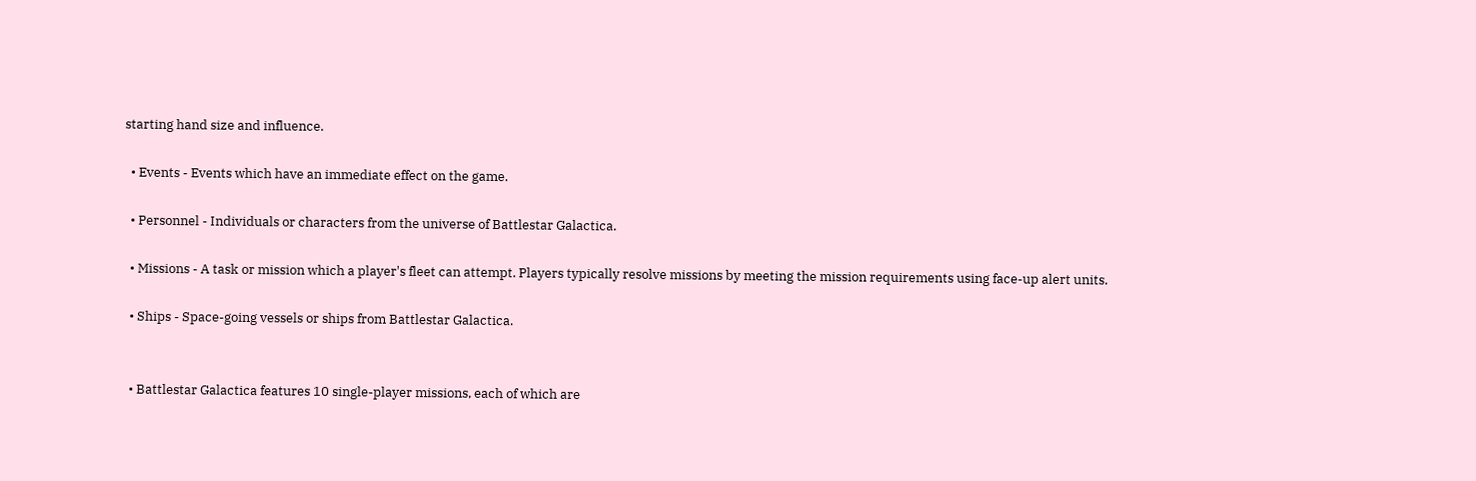starting hand size and influence.

  • Events - Events which have an immediate effect on the game.

  • Personnel - Individuals or characters from the universe of Battlestar Galactica.

  • Missions - A task or mission which a player's fleet can attempt. Players typically resolve missions by meeting the mission requirements using face-up alert units.

  • Ships - Space-going vessels or ships from Battlestar Galactica.


  • Battlestar Galactica features 10 single-player missions, each of which are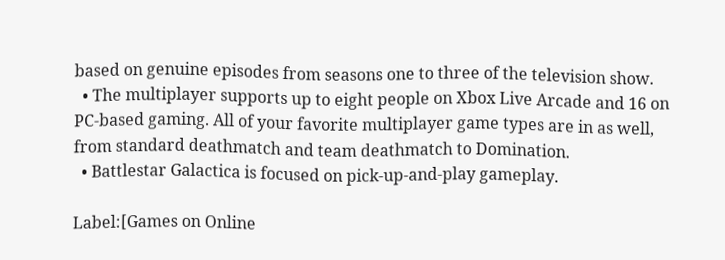based on genuine episodes from seasons one to three of the television show.
  • The multiplayer supports up to eight people on Xbox Live Arcade and 16 on PC-based gaming. All of your favorite multiplayer game types are in as well, from standard deathmatch and team deathmatch to Domination.
  • Battlestar Galactica is focused on pick-up-and-play gameplay.

Label:[Games on Online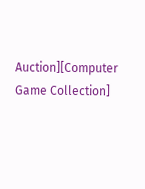Auction][Computer Game Collection]